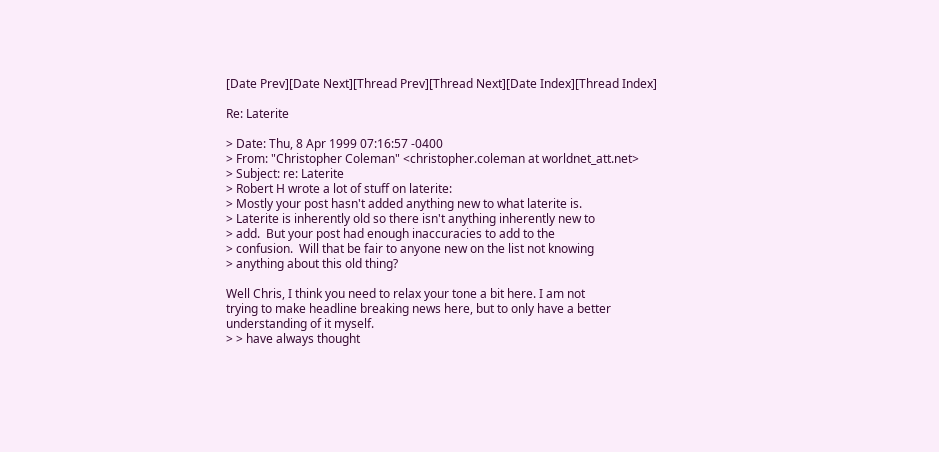[Date Prev][Date Next][Thread Prev][Thread Next][Date Index][Thread Index]

Re: Laterite

> Date: Thu, 8 Apr 1999 07:16:57 -0400
> From: "Christopher Coleman" <christopher.coleman at worldnet_att.net>
> Subject: re: Laterite
> Robert H wrote a lot of stuff on laterite:
> Mostly your post hasn't added anything new to what laterite is.
> Laterite is inherently old so there isn't anything inherently new to
> add.  But your post had enough inaccuracies to add to the
> confusion.  Will that be fair to anyone new on the list not knowing
> anything about this old thing?

Well Chris, I think you need to relax your tone a bit here. I am not
trying to make headline breaking news here, but to only have a better
understanding of it myself.
> > have always thought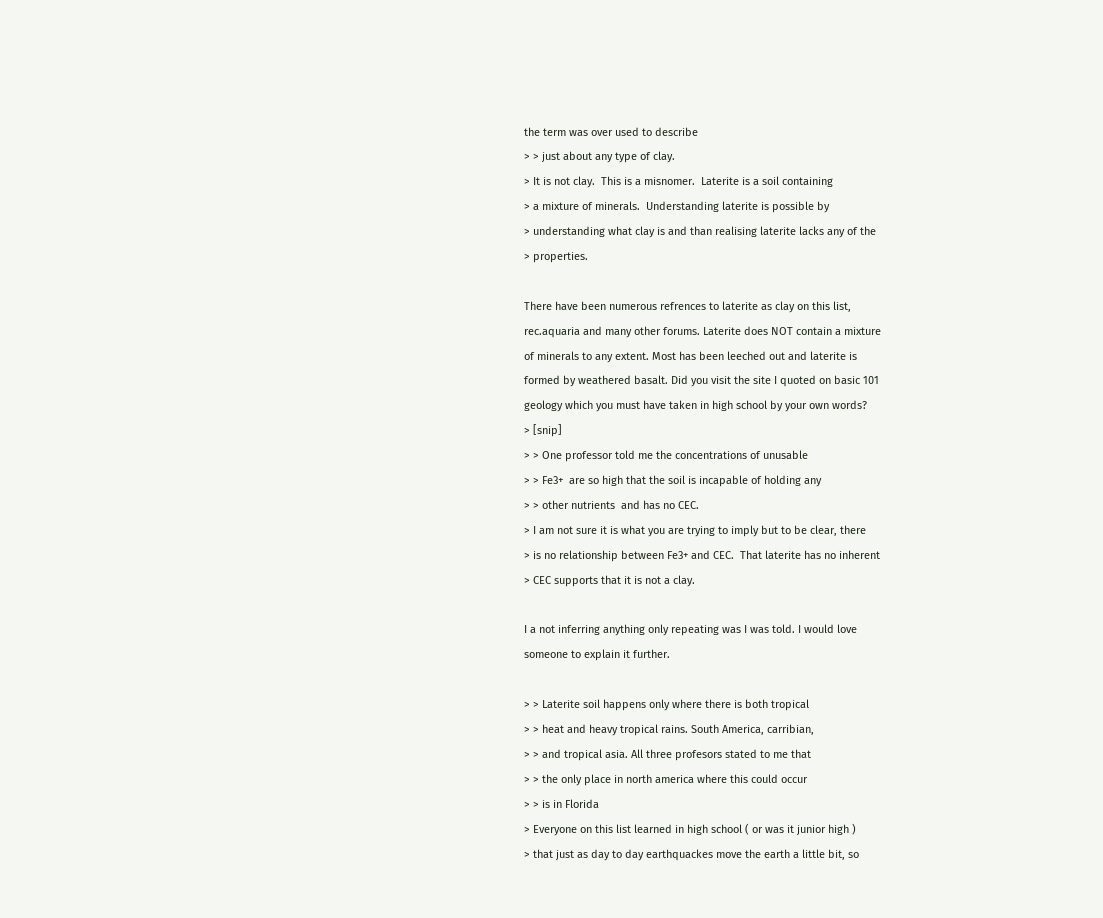the term was over used to describe
> > just about any type of clay.
> It is not clay.  This is a misnomer.  Laterite is a soil containing
> a mixture of minerals.  Understanding laterite is possible by
> understanding what clay is and than realising laterite lacks any of the
> properties.

There have been numerous refrences to laterite as clay on this list,
rec.aquaria and many other forums. Laterite does NOT contain a mixture
of minerals to any extent. Most has been leeched out and laterite is
formed by weathered basalt. Did you visit the site I quoted on basic 101
geology which you must have taken in high school by your own words?
> [snip]
> > One professor told me the concentrations of unusable
> > Fe3+  are so high that the soil is incapable of holding any
> > other nutrients  and has no CEC.
> I am not sure it is what you are trying to imply but to be clear, there
> is no relationship between Fe3+ and CEC.  That laterite has no inherent
> CEC supports that it is not a clay.

I a not inferring anything only repeating was I was told. I would love
someone to explain it further.

> > Laterite soil happens only where there is both tropical
> > heat and heavy tropical rains. South America, carribian,
> > and tropical asia. All three profesors stated to me that
> > the only place in north america where this could occur
> > is in Florida
> Everyone on this list learned in high school ( or was it junior high )
> that just as day to day earthquackes move the earth a little bit, so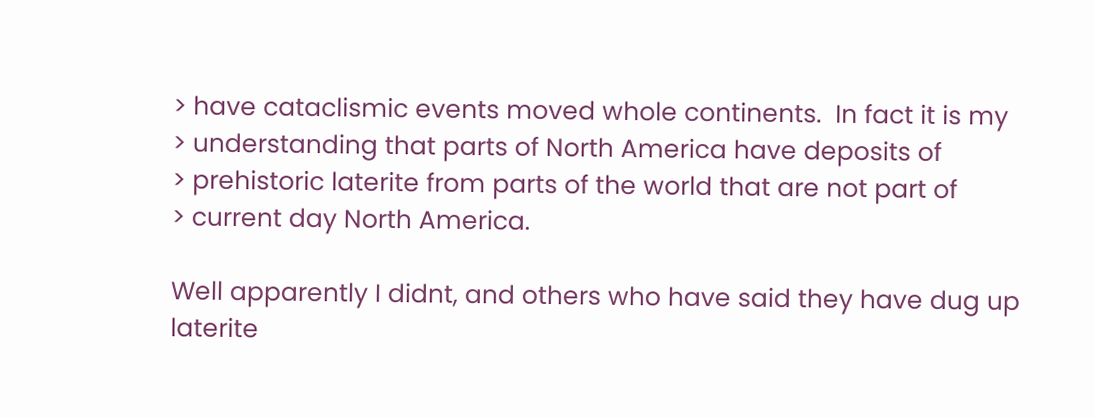> have cataclismic events moved whole continents.  In fact it is my
> understanding that parts of North America have deposits of
> prehistoric laterite from parts of the world that are not part of
> current day North America.

Well apparently I didnt, and others who have said they have dug up
laterite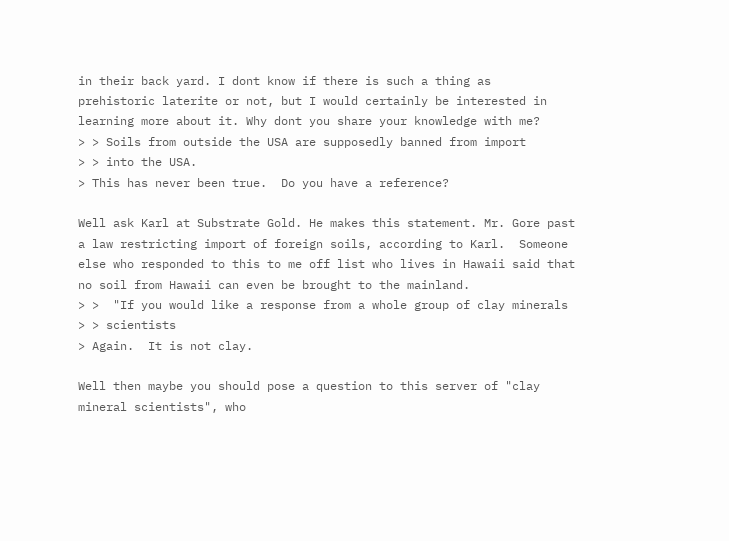in their back yard. I dont know if there is such a thing as
prehistoric laterite or not, but I would certainly be interested in
learning more about it. Why dont you share your knowledge with me?
> > Soils from outside the USA are supposedly banned from import
> > into the USA.
> This has never been true.  Do you have a reference?

Well ask Karl at Substrate Gold. He makes this statement. Mr. Gore past
a law restricting import of foreign soils, according to Karl.  Someone
else who responded to this to me off list who lives in Hawaii said that
no soil from Hawaii can even be brought to the mainland.
> >  "If you would like a response from a whole group of clay minerals
> > scientists
> Again.  It is not clay.

Well then maybe you should pose a question to this server of "clay
mineral scientists", who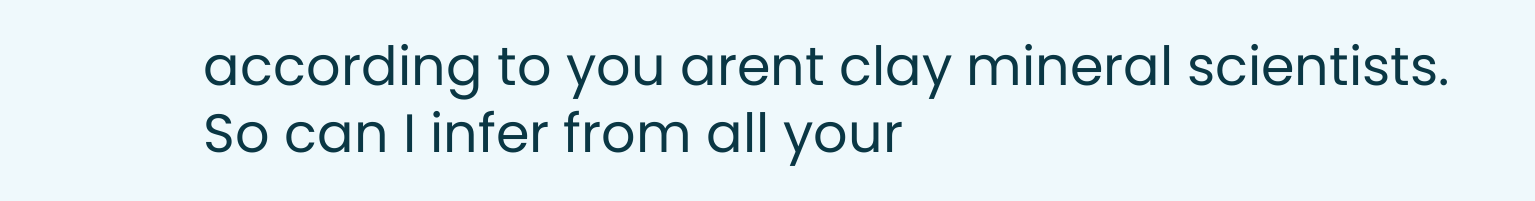according to you arent clay mineral scientists.
So can I infer from all your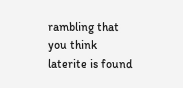rambling that you think laterite is found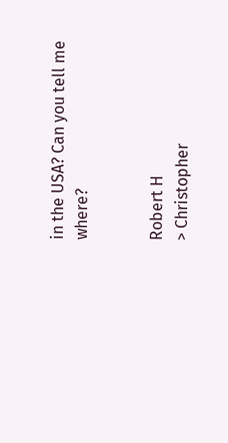in the USA? Can you tell me where?


Robert H
> Christopher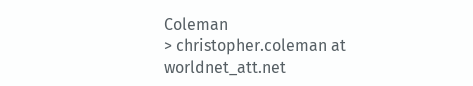Coleman
> christopher.coleman at worldnet_att.net